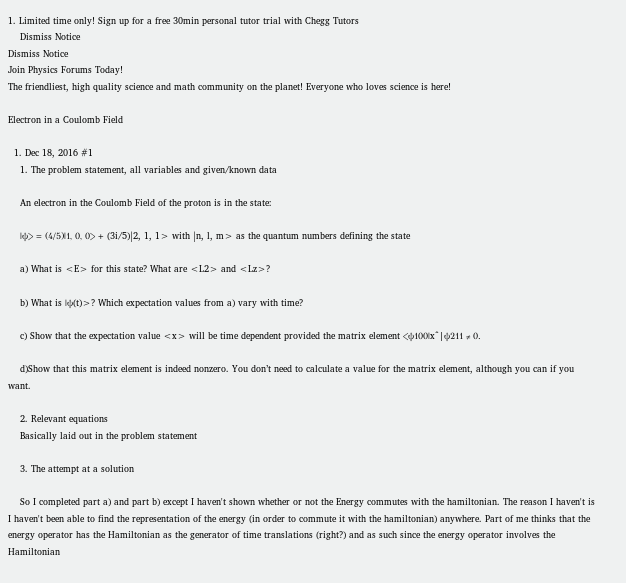1. Limited time only! Sign up for a free 30min personal tutor trial with Chegg Tutors
    Dismiss Notice
Dismiss Notice
Join Physics Forums Today!
The friendliest, high quality science and math community on the planet! Everyone who loves science is here!

Electron in a Coulomb Field

  1. Dec 18, 2016 #1
    1. The problem statement, all variables and given/known data

    An electron in the Coulomb Field of the proton is in the state:

    |ψ> = (4/5)|1, 0, 0> + (3i/5)|2, 1, 1> with |n, l, m> as the quantum numbers defining the state

    a) What is <E> for this state? What are <L2> and <Lz>?

    b) What is |ψ(t)>? Which expectation values from a) vary with time?

    c) Show that the expectation value <x> will be time dependent provided the matrix element <ψ100|xˆ|ψ211 ≠ 0.

    d)Show that this matrix element is indeed nonzero. You don’t need to calculate a value for the matrix element, although you can if you want.

    2. Relevant equations
    Basically laid out in the problem statement

    3. The attempt at a solution

    So I completed part a) and part b) except I haven't shown whether or not the Energy commutes with the hamiltonian. The reason I haven't is I haven't been able to find the representation of the energy (in order to commute it with the hamiltonian) anywhere. Part of me thinks that the energy operator has the Hamiltonian as the generator of time translations (right?) and as such since the energy operator involves the Hamiltonian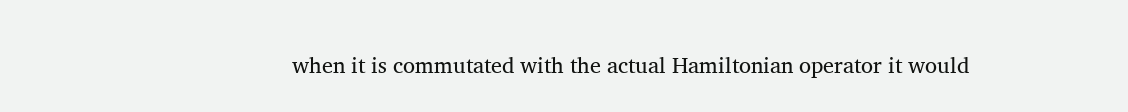when it is commutated with the actual Hamiltonian operator it would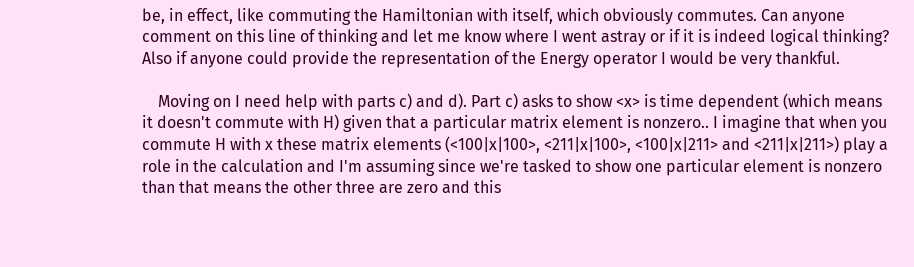be, in effect, like commuting the Hamiltonian with itself, which obviously commutes. Can anyone comment on this line of thinking and let me know where I went astray or if it is indeed logical thinking? Also if anyone could provide the representation of the Energy operator I would be very thankful.

    Moving on I need help with parts c) and d). Part c) asks to show <x> is time dependent (which means it doesn't commute with H) given that a particular matrix element is nonzero.. I imagine that when you commute H with x these matrix elements (<100|x|100>, <211|x|100>, <100|x|211> and <211|x|211>) play a role in the calculation and I'm assuming since we're tasked to show one particular element is nonzero than that means the other three are zero and this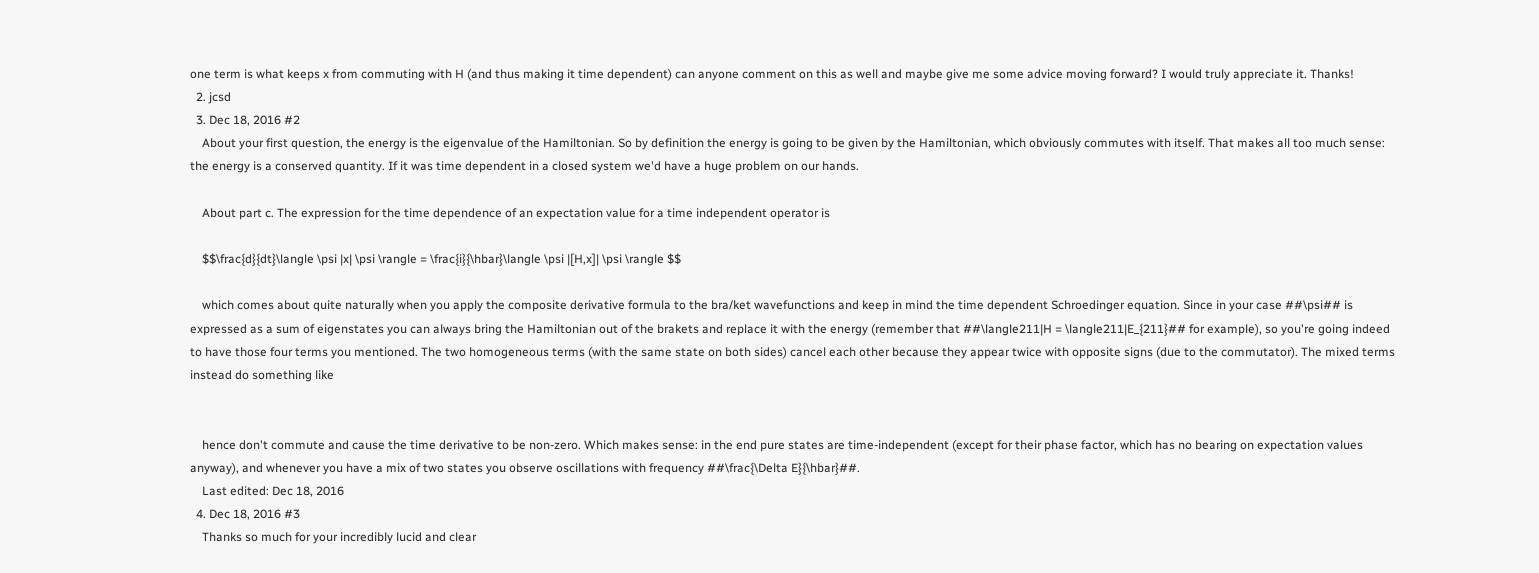one term is what keeps x from commuting with H (and thus making it time dependent) can anyone comment on this as well and maybe give me some advice moving forward? I would truly appreciate it. Thanks!
  2. jcsd
  3. Dec 18, 2016 #2
    About your first question, the energy is the eigenvalue of the Hamiltonian. So by definition the energy is going to be given by the Hamiltonian, which obviously commutes with itself. That makes all too much sense: the energy is a conserved quantity. If it was time dependent in a closed system we'd have a huge problem on our hands.

    About part c. The expression for the time dependence of an expectation value for a time independent operator is

    $$\frac{d}{dt}\langle \psi |x| \psi \rangle = \frac{i}{\hbar}\langle \psi |[H,x]| \psi \rangle $$

    which comes about quite naturally when you apply the composite derivative formula to the bra/ket wavefunctions and keep in mind the time dependent Schroedinger equation. Since in your case ##\psi## is expressed as a sum of eigenstates you can always bring the Hamiltonian out of the brakets and replace it with the energy (remember that ##\langle211|H = \langle211|E_{211}## for example), so you're going indeed to have those four terms you mentioned. The two homogeneous terms (with the same state on both sides) cancel each other because they appear twice with opposite signs (due to the commutator). The mixed terms instead do something like


    hence don't commute and cause the time derivative to be non-zero. Which makes sense: in the end pure states are time-independent (except for their phase factor, which has no bearing on expectation values anyway), and whenever you have a mix of two states you observe oscillations with frequency ##\frac{\Delta E}{\hbar}##.
    Last edited: Dec 18, 2016
  4. Dec 18, 2016 #3
    Thanks so much for your incredibly lucid and clear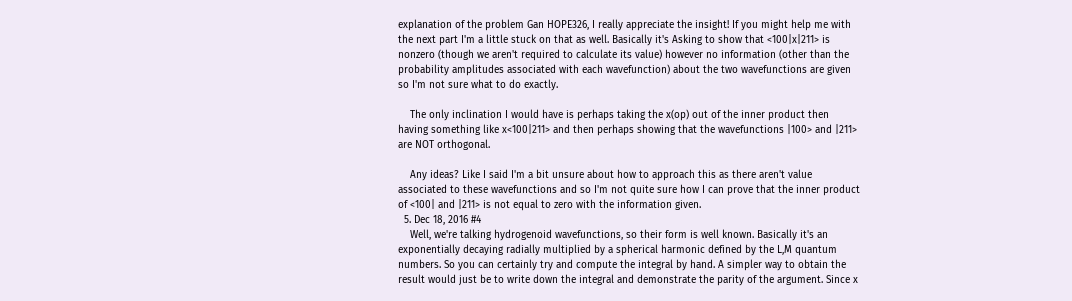explanation of the problem Gan HOPE326, I really appreciate the insight! If you might help me with the next part I'm a little stuck on that as well. Basically it's Asking to show that <100|x|211> is nonzero (though we aren't required to calculate its value) however no information (other than the probability amplitudes associated with each wavefunction) about the two wavefunctions are given so I'm not sure what to do exactly.

    The only inclination I would have is perhaps taking the x(op) out of the inner product then having something like x<100|211> and then perhaps showing that the wavefunctions |100> and |211> are NOT orthogonal.

    Any ideas? Like I said I'm a bit unsure about how to approach this as there aren't value associated to these wavefunctions and so I'm not quite sure how I can prove that the inner product of <100| and |211> is not equal to zero with the information given.
  5. Dec 18, 2016 #4
    Well, we're talking hydrogenoid wavefunctions, so their form is well known. Basically it's an exponentially decaying radially multiplied by a spherical harmonic defined by the L,M quantum numbers. So you can certainly try and compute the integral by hand. A simpler way to obtain the result would just be to write down the integral and demonstrate the parity of the argument. Since x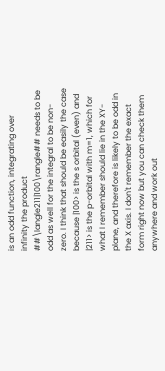is an odd function, integrating over infinity the product ##\langle211|100\rangle## needs to be odd as well for the integral to be non-zero. I think that should be easily the case because |100> is the s orbital (even) and |211> is the p-orbital with m=1, which for what I remember should lie in the XY-plane, and therefore is likely to be odd in the X axis. I don't remember the exact form right now but you can check them anywhere and work out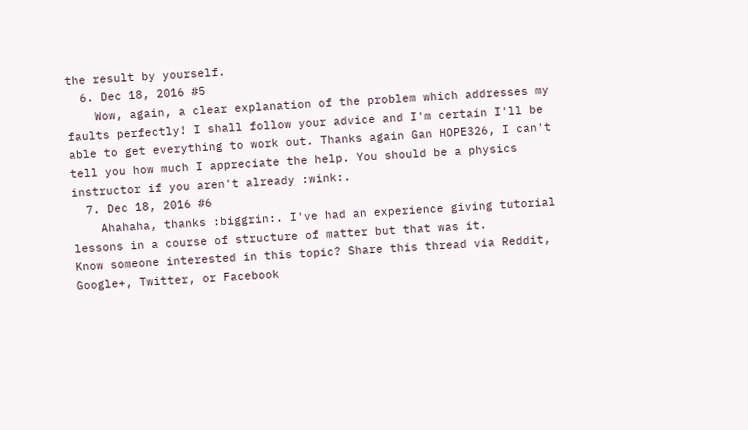the result by yourself.
  6. Dec 18, 2016 #5
    Wow, again, a clear explanation of the problem which addresses my faults perfectly! I shall follow your advice and I'm certain I'll be able to get everything to work out. Thanks again Gan HOPE326, I can't tell you how much I appreciate the help. You should be a physics instructor if you aren't already :wink:.
  7. Dec 18, 2016 #6
    Ahahaha, thanks :biggrin:. I've had an experience giving tutorial lessons in a course of structure of matter but that was it.
Know someone interested in this topic? Share this thread via Reddit, Google+, Twitter, or Facebook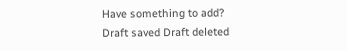Have something to add?
Draft saved Draft deleted